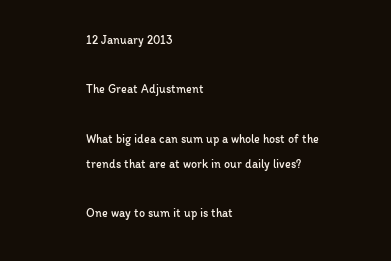12 January 2013

The Great Adjustment

What big idea can sum up a whole host of the trends that are at work in our daily lives?

One way to sum it up is that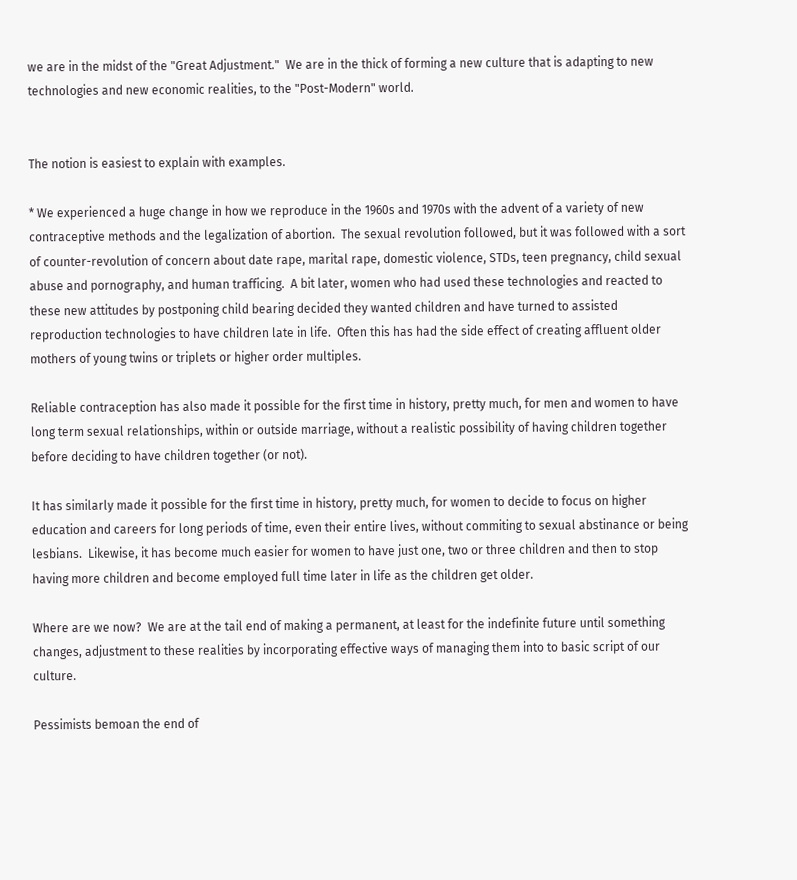we are in the midst of the "Great Adjustment."  We are in the thick of forming a new culture that is adapting to new technologies and new economic realities, to the "Post-Modern" world.


The notion is easiest to explain with examples.

* We experienced a huge change in how we reproduce in the 1960s and 1970s with the advent of a variety of new contraceptive methods and the legalization of abortion.  The sexual revolution followed, but it was followed with a sort of counter-revolution of concern about date rape, marital rape, domestic violence, STDs, teen pregnancy, child sexual abuse and pornography, and human trafficing.  A bit later, women who had used these technologies and reacted to these new attitudes by postponing child bearing decided they wanted children and have turned to assisted reproduction technologies to have children late in life.  Often this has had the side effect of creating affluent older mothers of young twins or triplets or higher order multiples.

Reliable contraception has also made it possible for the first time in history, pretty much, for men and women to have long term sexual relationships, within or outside marriage, without a realistic possibility of having children together before deciding to have children together (or not).

It has similarly made it possible for the first time in history, pretty much, for women to decide to focus on higher education and careers for long periods of time, even their entire lives, without commiting to sexual abstinance or being lesbians.  Likewise, it has become much easier for women to have just one, two or three children and then to stop having more children and become employed full time later in life as the children get older.

Where are we now?  We are at the tail end of making a permanent, at least for the indefinite future until something changes, adjustment to these realities by incorporating effective ways of managing them into to basic script of our culture.

Pessimists bemoan the end of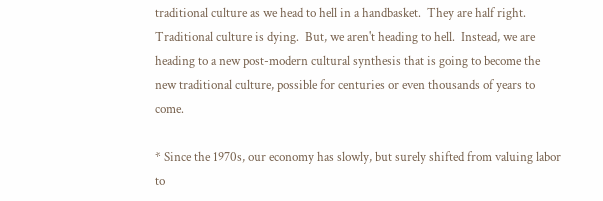traditional culture as we head to hell in a handbasket.  They are half right.  Traditional culture is dying.  But, we aren't heading to hell.  Instead, we are heading to a new post-modern cultural synthesis that is going to become the new traditional culture, possible for centuries or even thousands of years to come.

* Since the 1970s, our economy has slowly, but surely shifted from valuing labor to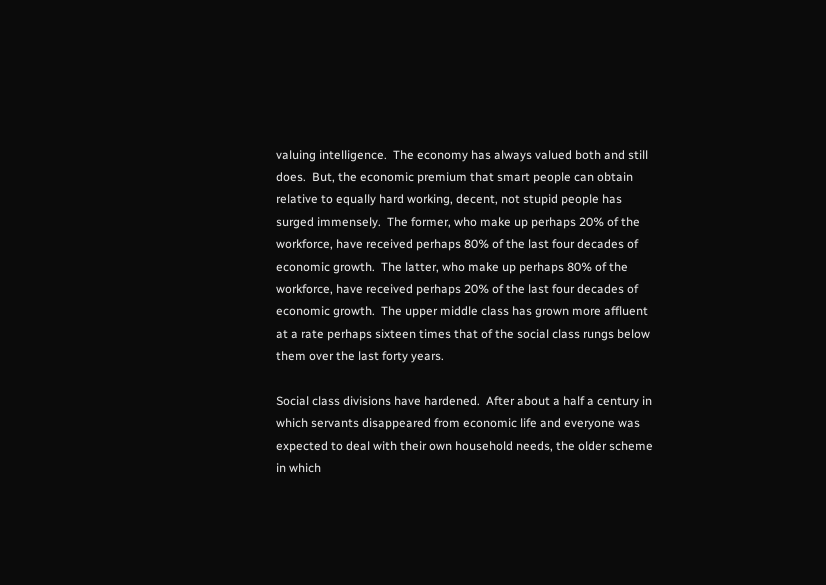valuing intelligence.  The economy has always valued both and still does.  But, the economic premium that smart people can obtain relative to equally hard working, decent, not stupid people has surged immensely.  The former, who make up perhaps 20% of the workforce, have received perhaps 80% of the last four decades of economic growth.  The latter, who make up perhaps 80% of the workforce, have received perhaps 20% of the last four decades of economic growth.  The upper middle class has grown more affluent at a rate perhaps sixteen times that of the social class rungs below them over the last forty years.

Social class divisions have hardened.  After about a half a century in which servants disappeared from economic life and everyone was expected to deal with their own household needs, the older scheme in which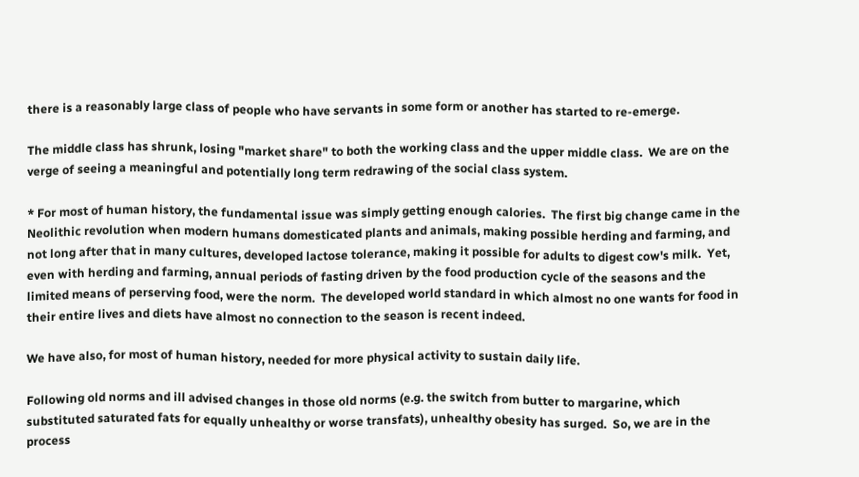there is a reasonably large class of people who have servants in some form or another has started to re-emerge.

The middle class has shrunk, losing "market share" to both the working class and the upper middle class.  We are on the verge of seeing a meaningful and potentially long term redrawing of the social class system.

* For most of human history, the fundamental issue was simply getting enough calories.  The first big change came in the Neolithic revolution when modern humans domesticated plants and animals, making possible herding and farming, and not long after that in many cultures, developed lactose tolerance, making it possible for adults to digest cow's milk.  Yet, even with herding and farming, annual periods of fasting driven by the food production cycle of the seasons and the limited means of perserving food, were the norm.  The developed world standard in which almost no one wants for food in their entire lives and diets have almost no connection to the season is recent indeed.

We have also, for most of human history, needed for more physical activity to sustain daily life.

Following old norms and ill advised changes in those old norms (e.g. the switch from butter to margarine, which substituted saturated fats for equally unhealthy or worse transfats), unhealthy obesity has surged.  So, we are in the process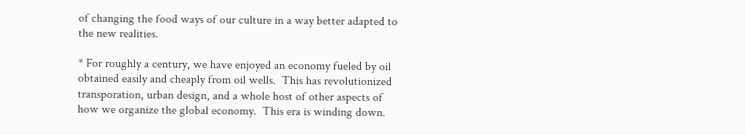of changing the food ways of our culture in a way better adapted to the new realities.

* For roughly a century, we have enjoyed an economy fueled by oil obtained easily and cheaply from oil wells.  This has revolutionized transporation, urban design, and a whole host of other aspects of how we organize the global economy.  This era is winding down.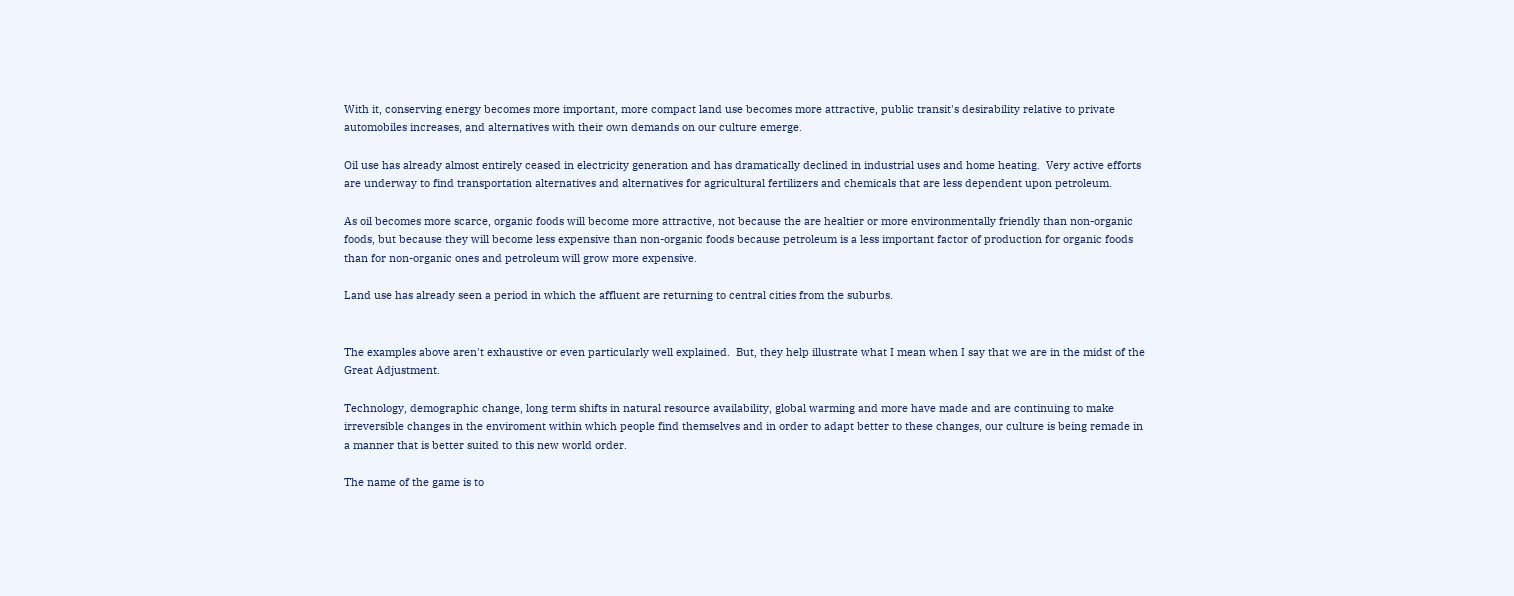With it, conserving energy becomes more important, more compact land use becomes more attractive, public transit's desirability relative to private automobiles increases, and alternatives with their own demands on our culture emerge.

Oil use has already almost entirely ceased in electricity generation and has dramatically declined in industrial uses and home heating.  Very active efforts are underway to find transportation alternatives and alternatives for agricultural fertilizers and chemicals that are less dependent upon petroleum.

As oil becomes more scarce, organic foods will become more attractive, not because the are healtier or more environmentally friendly than non-organic foods, but because they will become less expensive than non-organic foods because petroleum is a less important factor of production for organic foods than for non-organic ones and petroleum will grow more expensive.

Land use has already seen a period in which the affluent are returning to central cities from the suburbs.


The examples above aren't exhaustive or even particularly well explained.  But, they help illustrate what I mean when I say that we are in the midst of the Great Adjustment.

Technology, demographic change, long term shifts in natural resource availability, global warming and more have made and are continuing to make irreversible changes in the enviroment within which people find themselves and in order to adapt better to these changes, our culture is being remade in a manner that is better suited to this new world order.

The name of the game is to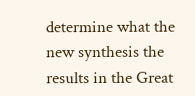determine what the new synthesis the results in the Great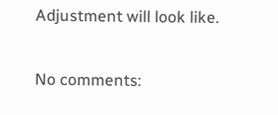Adjustment will look like.

No comments: